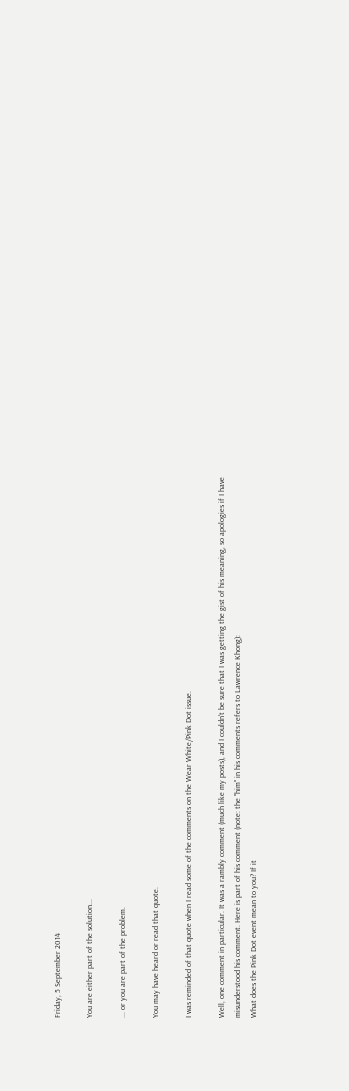Friday, 5 September 2014

You are either part of the solution...

... or you are part of the problem.

You may have heard or read that quote.

I was reminded of that quote when I read some of the comments on the Wear White/Pink Dot issue.

Well, one comment in particular. It was a rambly comment (much like my posts), and I couldn't be sure that I was getting the gist of his meaning, so apologies if I have misunderstood his comment. Here is part of his comment (note: the "him" in his comments refers to Lawrence Khong):
What does the Pink Dot event mean to you? If it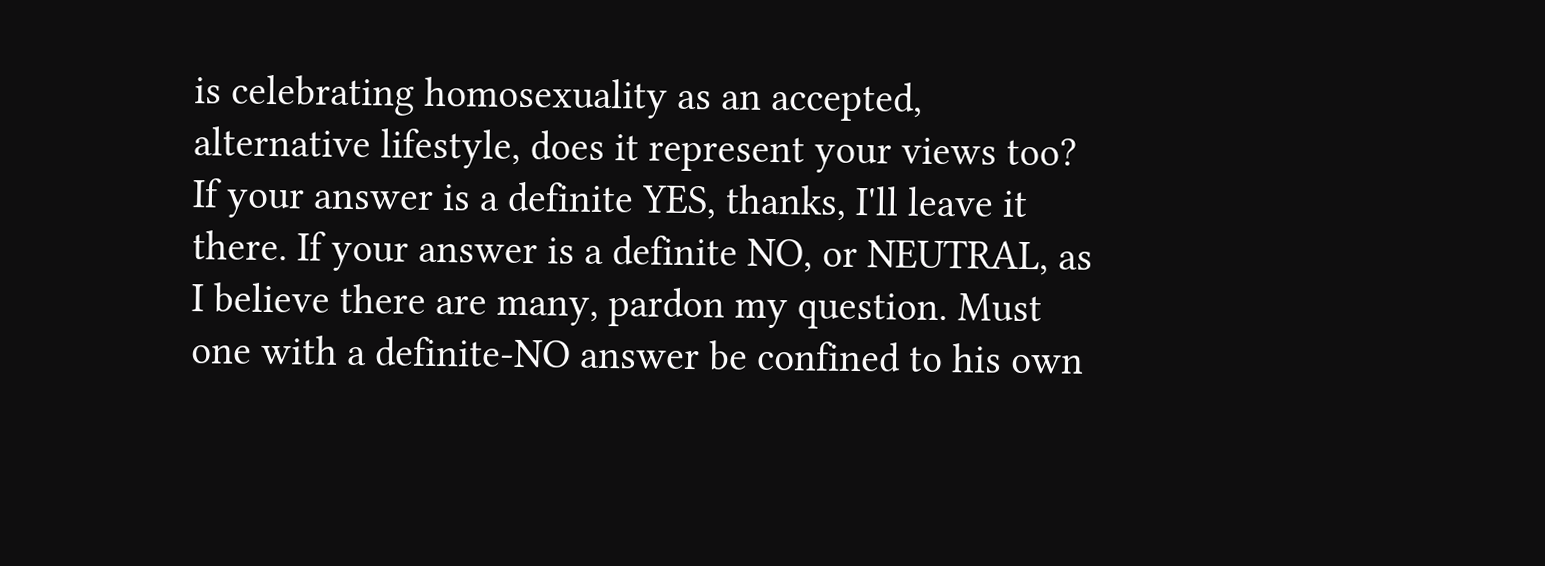is celebrating homosexuality as an accepted, alternative lifestyle, does it represent your views too? If your answer is a definite YES, thanks, I'll leave it there. If your answer is a definite NO, or NEUTRAL, as I believe there are many, pardon my question. Must one with a definite-NO answer be confined to his own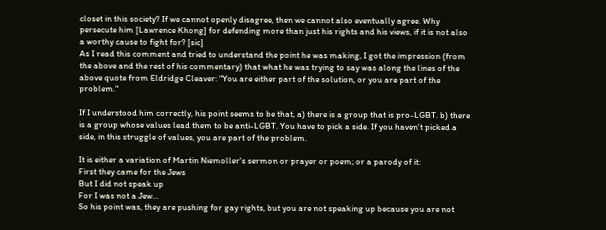closet in this society? If we cannot openly disagree, then we cannot also eventually agree. Why persecute him [Lawrence Khong] for defending more than just his rights and his views, if it is not also a worthy cause to fight for? [sic]
As I read this comment and tried to understand the point he was making, I got the impression (from the above and the rest of his commentary) that what he was trying to say was along the lines of the above quote from Eldridge Cleaver: "You are either part of the solution, or you are part of the problem."

If I understood him correctly, his point seems to be that, a) there is a group that is pro-LGBT. b) there is a group whose values lead them to be anti-LGBT. You have to pick a side. If you haven't picked a side, in this struggle of values, you are part of the problem.

It is either a variation of Martin Niemoller's sermon or prayer or poem; or a parody of it:
First they came for the Jews
But I did not speak up
For I was not a Jew...
So his point was, they are pushing for gay rights, but you are not speaking up because you are not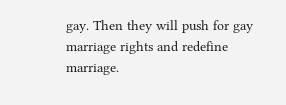gay. Then they will push for gay marriage rights and redefine marriage.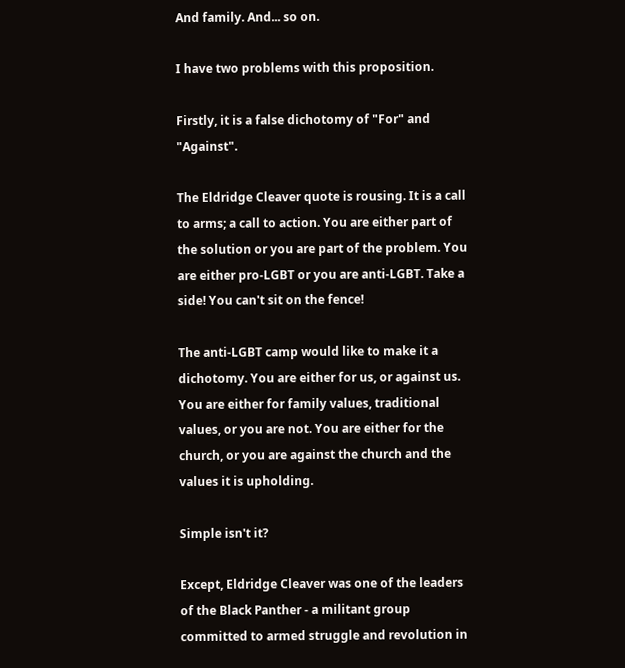And family. And... so on.

I have two problems with this proposition.

Firstly, it is a false dichotomy of "For" and "Against".

The Eldridge Cleaver quote is rousing. It is a call to arms; a call to action. You are either part of the solution or you are part of the problem. You are either pro-LGBT or you are anti-LGBT. Take a side! You can't sit on the fence!

The anti-LGBT camp would like to make it a dichotomy. You are either for us, or against us. You are either for family values, traditional values, or you are not. You are either for the church, or you are against the church and the values it is upholding.

Simple isn't it?

Except, Eldridge Cleaver was one of the leaders of the Black Panther - a militant group committed to armed struggle and revolution in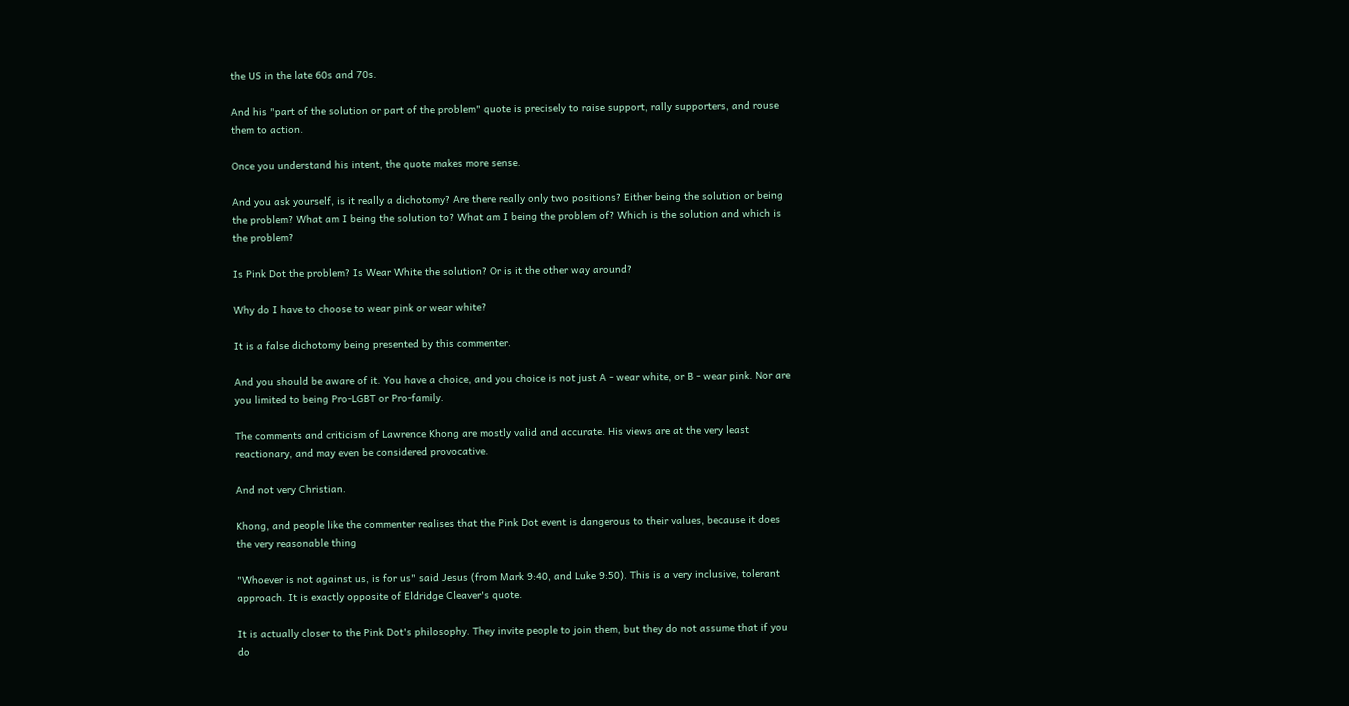the US in the late 60s and 70s.

And his "part of the solution or part of the problem" quote is precisely to raise support, rally supporters, and rouse them to action.

Once you understand his intent, the quote makes more sense.

And you ask yourself, is it really a dichotomy? Are there really only two positions? Either being the solution or being the problem? What am I being the solution to? What am I being the problem of? Which is the solution and which is the problem?

Is Pink Dot the problem? Is Wear White the solution? Or is it the other way around?

Why do I have to choose to wear pink or wear white?

It is a false dichotomy being presented by this commenter.

And you should be aware of it. You have a choice, and you choice is not just A - wear white, or B - wear pink. Nor are you limited to being Pro-LGBT or Pro-family.

The comments and criticism of Lawrence Khong are mostly valid and accurate. His views are at the very least reactionary, and may even be considered provocative.

And not very Christian.

Khong, and people like the commenter realises that the Pink Dot event is dangerous to their values, because it does the very reasonable thing

"Whoever is not against us, is for us" said Jesus (from Mark 9:40, and Luke 9:50). This is a very inclusive, tolerant approach. It is exactly opposite of Eldridge Cleaver's quote.

It is actually closer to the Pink Dot's philosophy. They invite people to join them, but they do not assume that if you do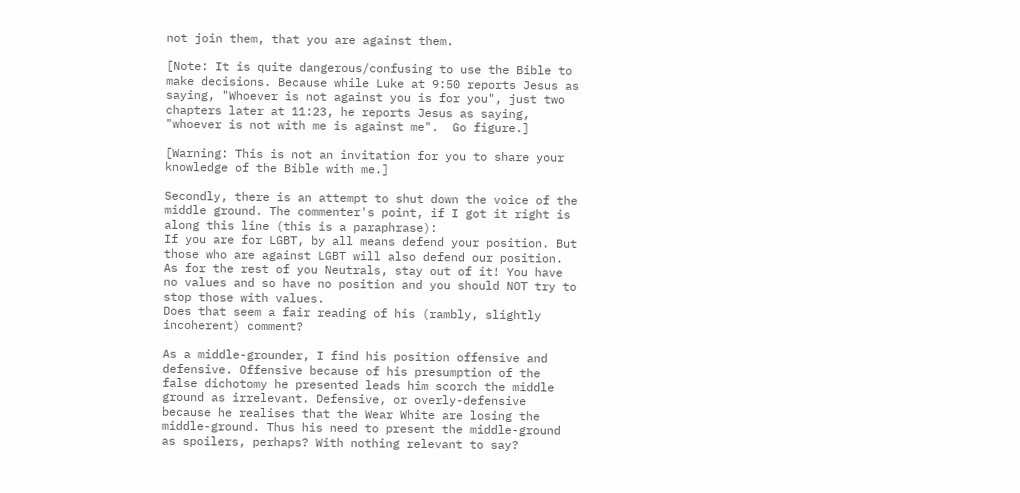not join them, that you are against them.

[Note: It is quite dangerous/confusing to use the Bible to make decisions. Because while Luke at 9:50 reports Jesus as saying, "Whoever is not against you is for you", just two chapters later at 11:23, he reports Jesus as saying, "whoever is not with me is against me".  Go figure.]

[Warning: This is not an invitation for you to share your knowledge of the Bible with me.]

Secondly, there is an attempt to shut down the voice of the middle ground. The commenter's point, if I got it right is along this line (this is a paraphrase):
If you are for LGBT, by all means defend your position. But those who are against LGBT will also defend our position. As for the rest of you Neutrals, stay out of it! You have no values and so have no position and you should NOT try to stop those with values.
Does that seem a fair reading of his (rambly, slightly incoherent) comment?

As a middle-grounder, I find his position offensive and defensive. Offensive because of his presumption of the false dichotomy he presented leads him scorch the middle ground as irrelevant. Defensive, or overly-defensive because he realises that the Wear White are losing the middle-ground. Thus his need to present the middle-ground as spoilers, perhaps? With nothing relevant to say?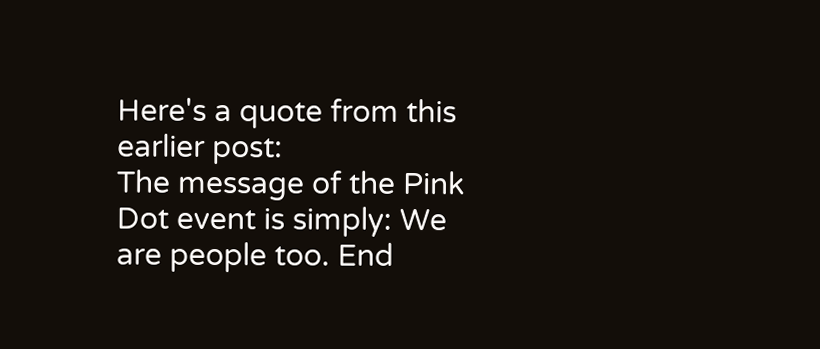Here's a quote from this earlier post:
The message of the Pink Dot event is simply: We are people too. End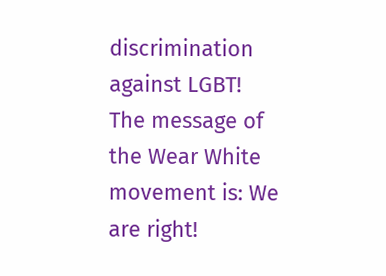discrimination against LGBT!
The message of the Wear White movement is: We are right!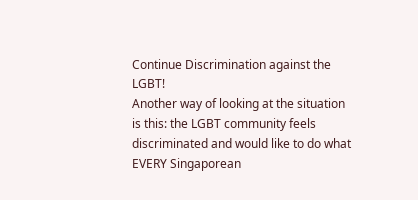Continue Discrimination against the LGBT!
Another way of looking at the situation is this: the LGBT community feels discriminated and would like to do what EVERY Singaporean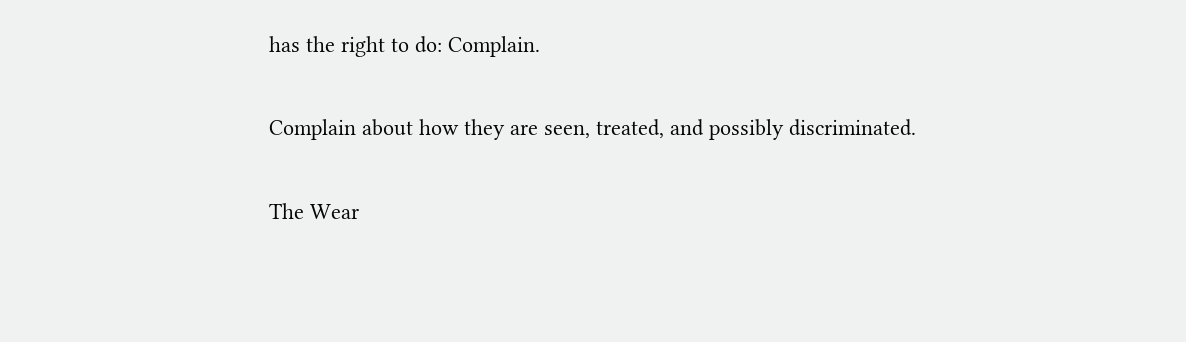has the right to do: Complain.

Complain about how they are seen, treated, and possibly discriminated.

The Wear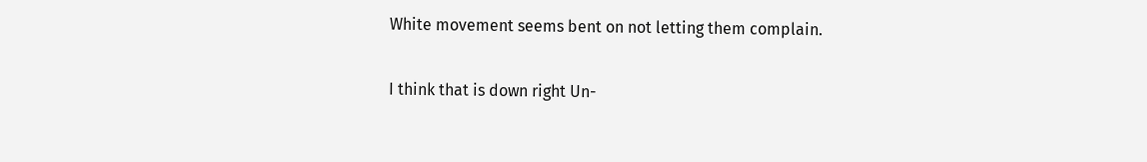White movement seems bent on not letting them complain.

I think that is down right Un-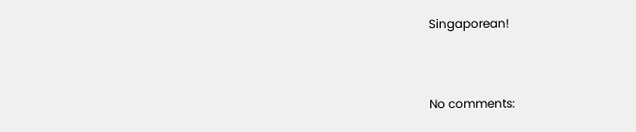Singaporean!


No comments: